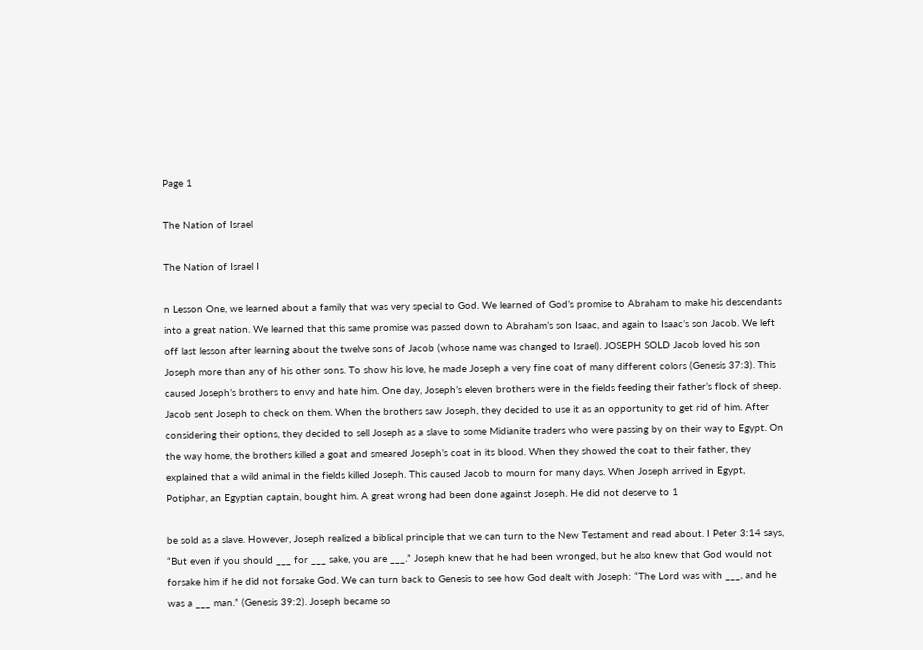Page 1

The Nation of Israel

The Nation of Israel I

n Lesson One, we learned about a family that was very special to God. We learned of God’s promise to Abraham to make his descendants into a great nation. We learned that this same promise was passed down to Abraham’s son Isaac, and again to Isaac’s son Jacob. We left off last lesson after learning about the twelve sons of Jacob (whose name was changed to Israel). JOSEPH SOLD Jacob loved his son Joseph more than any of his other sons. To show his love, he made Joseph a very fine coat of many different colors (Genesis 37:3). This caused Joseph’s brothers to envy and hate him. One day, Joseph’s eleven brothers were in the fields feeding their father’s flock of sheep. Jacob sent Joseph to check on them. When the brothers saw Joseph, they decided to use it as an opportunity to get rid of him. After considering their options, they decided to sell Joseph as a slave to some Midianite traders who were passing by on their way to Egypt. On the way home, the brothers killed a goat and smeared Joseph’s coat in its blood. When they showed the coat to their father, they explained that a wild animal in the fields killed Joseph. This caused Jacob to mourn for many days. When Joseph arrived in Egypt, Potiphar, an Egyptian captain, bought him. A great wrong had been done against Joseph. He did not deserve to 1

be sold as a slave. However, Joseph realized a biblical principle that we can turn to the New Testament and read about. I Peter 3:14 says, “But even if you should ___ for ___ sake, you are ___.” Joseph knew that he had been wronged, but he also knew that God would not forsake him if he did not forsake God. We can turn back to Genesis to see how God dealt with Joseph: “The Lord was with ___, and he was a ___ man.” (Genesis 39:2). Joseph became so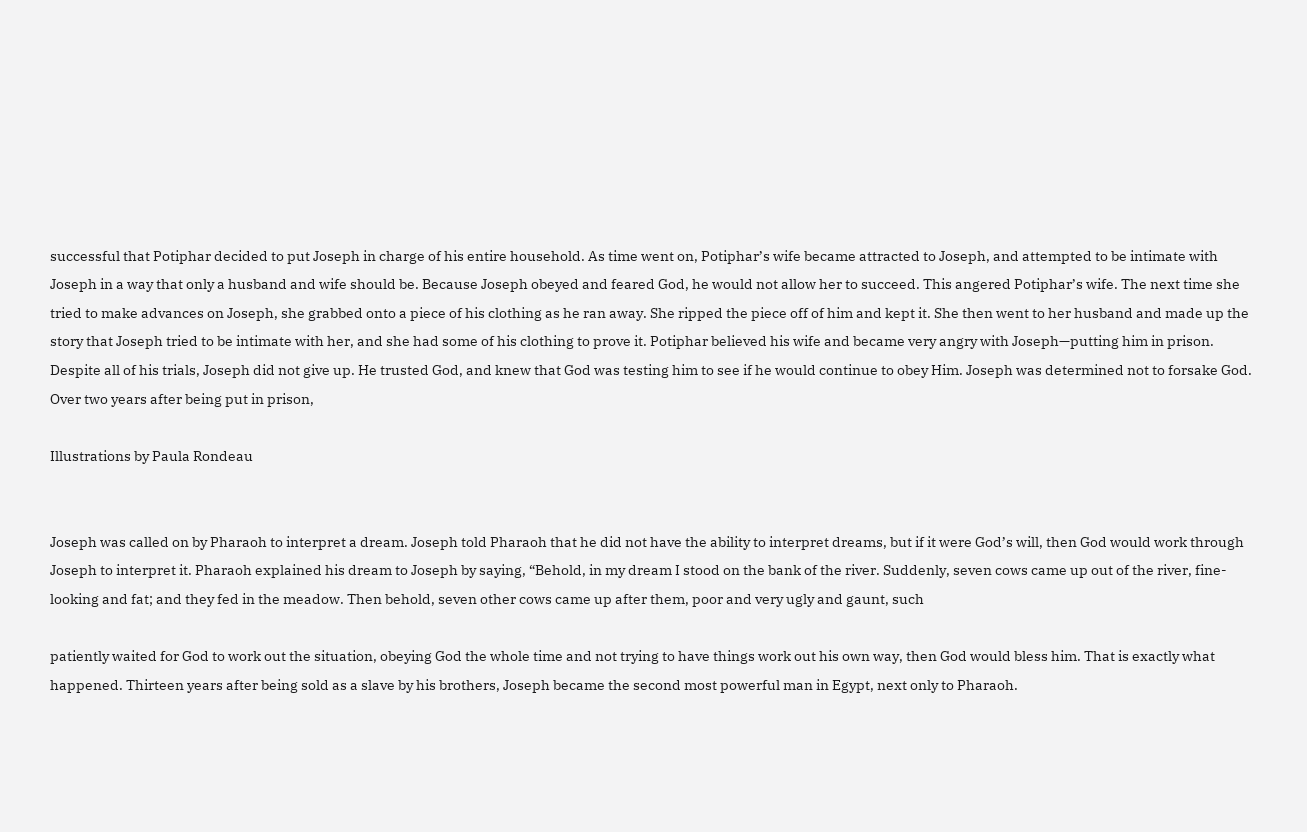successful that Potiphar decided to put Joseph in charge of his entire household. As time went on, Potiphar’s wife became attracted to Joseph, and attempted to be intimate with Joseph in a way that only a husband and wife should be. Because Joseph obeyed and feared God, he would not allow her to succeed. This angered Potiphar’s wife. The next time she tried to make advances on Joseph, she grabbed onto a piece of his clothing as he ran away. She ripped the piece off of him and kept it. She then went to her husband and made up the story that Joseph tried to be intimate with her, and she had some of his clothing to prove it. Potiphar believed his wife and became very angry with Joseph—putting him in prison. Despite all of his trials, Joseph did not give up. He trusted God, and knew that God was testing him to see if he would continue to obey Him. Joseph was determined not to forsake God. Over two years after being put in prison,

Illustrations by Paula Rondeau


Joseph was called on by Pharaoh to interpret a dream. Joseph told Pharaoh that he did not have the ability to interpret dreams, but if it were God’s will, then God would work through Joseph to interpret it. Pharaoh explained his dream to Joseph by saying, “Behold, in my dream I stood on the bank of the river. Suddenly, seven cows came up out of the river, fine-looking and fat; and they fed in the meadow. Then behold, seven other cows came up after them, poor and very ugly and gaunt, such

patiently waited for God to work out the situation, obeying God the whole time and not trying to have things work out his own way, then God would bless him. That is exactly what happened. Thirteen years after being sold as a slave by his brothers, Joseph became the second most powerful man in Egypt, next only to Pharaoh.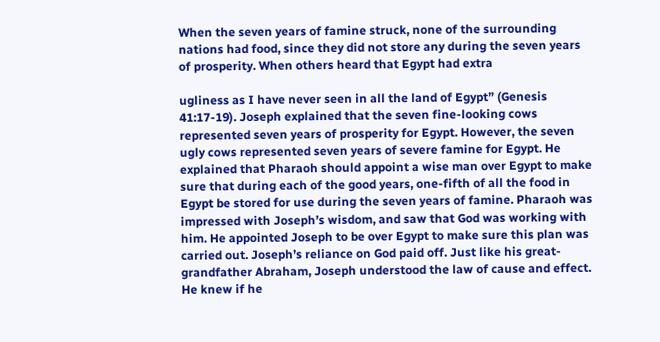When the seven years of famine struck, none of the surrounding nations had food, since they did not store any during the seven years of prosperity. When others heard that Egypt had extra

ugliness as I have never seen in all the land of Egypt” (Genesis 41:17-19). Joseph explained that the seven fine-looking cows represented seven years of prosperity for Egypt. However, the seven ugly cows represented seven years of severe famine for Egypt. He explained that Pharaoh should appoint a wise man over Egypt to make sure that during each of the good years, one-fifth of all the food in Egypt be stored for use during the seven years of famine. Pharaoh was impressed with Joseph’s wisdom, and saw that God was working with him. He appointed Joseph to be over Egypt to make sure this plan was carried out. Joseph’s reliance on God paid off. Just like his great-grandfather Abraham, Joseph understood the law of cause and effect. He knew if he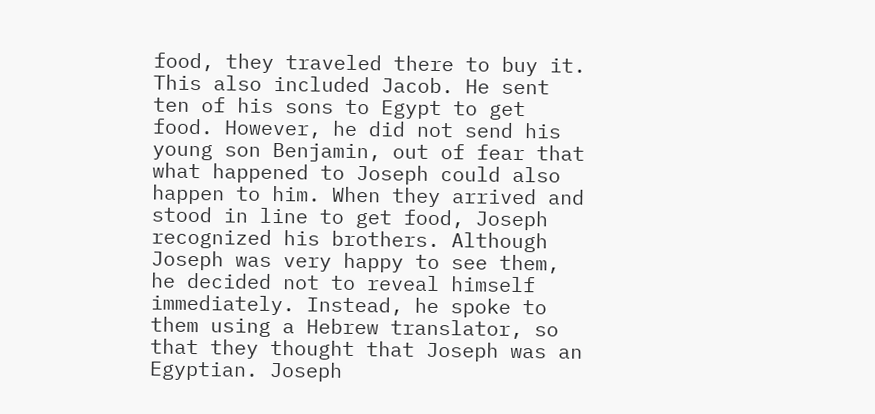food, they traveled there to buy it. This also included Jacob. He sent ten of his sons to Egypt to get food. However, he did not send his young son Benjamin, out of fear that what happened to Joseph could also happen to him. When they arrived and stood in line to get food, Joseph recognized his brothers. Although Joseph was very happy to see them, he decided not to reveal himself immediately. Instead, he spoke to them using a Hebrew translator, so that they thought that Joseph was an Egyptian. Joseph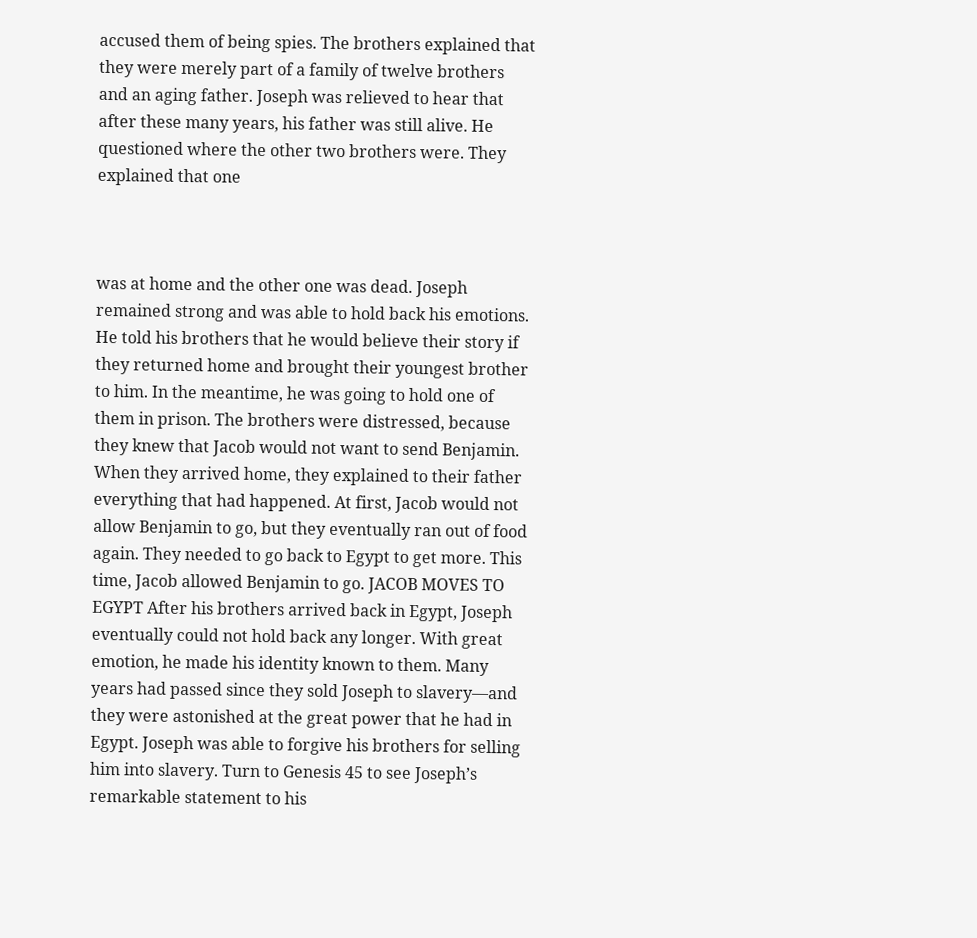accused them of being spies. The brothers explained that they were merely part of a family of twelve brothers and an aging father. Joseph was relieved to hear that after these many years, his father was still alive. He questioned where the other two brothers were. They explained that one



was at home and the other one was dead. Joseph remained strong and was able to hold back his emotions. He told his brothers that he would believe their story if they returned home and brought their youngest brother to him. In the meantime, he was going to hold one of them in prison. The brothers were distressed, because they knew that Jacob would not want to send Benjamin. When they arrived home, they explained to their father everything that had happened. At first, Jacob would not allow Benjamin to go, but they eventually ran out of food again. They needed to go back to Egypt to get more. This time, Jacob allowed Benjamin to go. JACOB MOVES TO EGYPT After his brothers arrived back in Egypt, Joseph eventually could not hold back any longer. With great emotion, he made his identity known to them. Many years had passed since they sold Joseph to slavery—and they were astonished at the great power that he had in Egypt. Joseph was able to forgive his brothers for selling him into slavery. Turn to Genesis 45 to see Joseph’s remarkable statement to his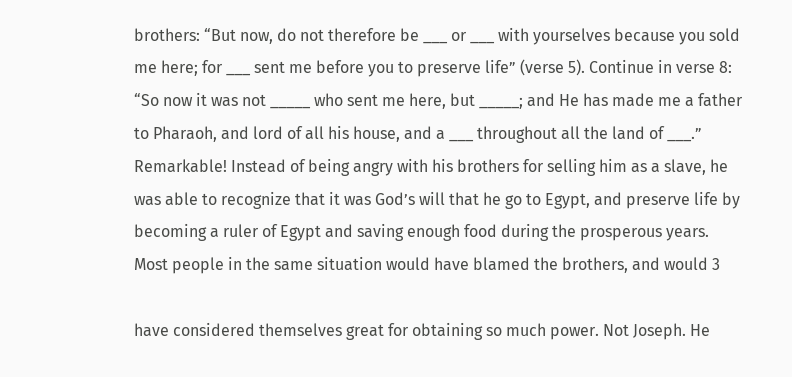brothers: “But now, do not therefore be ___ or ___ with yourselves because you sold me here; for ___ sent me before you to preserve life” (verse 5). Continue in verse 8: “So now it was not _____ who sent me here, but _____; and He has made me a father to Pharaoh, and lord of all his house, and a ___ throughout all the land of ___.” Remarkable! Instead of being angry with his brothers for selling him as a slave, he was able to recognize that it was God’s will that he go to Egypt, and preserve life by becoming a ruler of Egypt and saving enough food during the prosperous years. Most people in the same situation would have blamed the brothers, and would 3

have considered themselves great for obtaining so much power. Not Joseph. He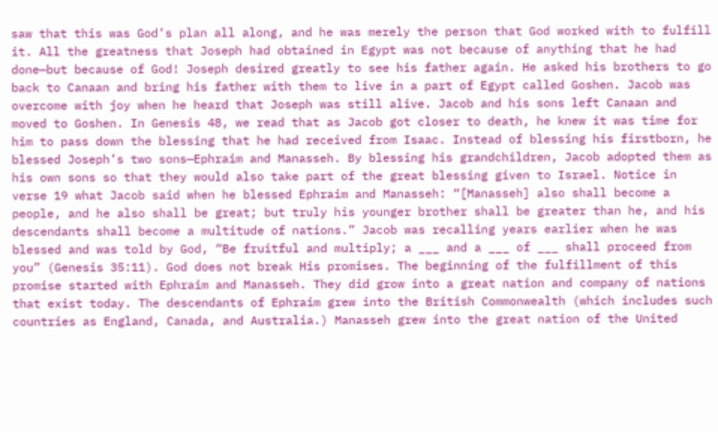saw that this was God’s plan all along, and he was merely the person that God worked with to fulfill it. All the greatness that Joseph had obtained in Egypt was not because of anything that he had done—but because of God! Joseph desired greatly to see his father again. He asked his brothers to go back to Canaan and bring his father with them to live in a part of Egypt called Goshen. Jacob was overcome with joy when he heard that Joseph was still alive. Jacob and his sons left Canaan and moved to Goshen. In Genesis 48, we read that as Jacob got closer to death, he knew it was time for him to pass down the blessing that he had received from Isaac. Instead of blessing his firstborn, he blessed Joseph’s two sons—Ephraim and Manasseh. By blessing his grandchildren, Jacob adopted them as his own sons so that they would also take part of the great blessing given to Israel. Notice in verse 19 what Jacob said when he blessed Ephraim and Manasseh: “[Manasseh] also shall become a people, and he also shall be great; but truly his younger brother shall be greater than he, and his descendants shall become a multitude of nations.” Jacob was recalling years earlier when he was blessed and was told by God, “Be fruitful and multiply; a ___ and a ___ of ___ shall proceed from you” (Genesis 35:11). God does not break His promises. The beginning of the fulfillment of this promise started with Ephraim and Manasseh. They did grow into a great nation and company of nations that exist today. The descendants of Ephraim grew into the British Commonwealth (which includes such countries as England, Canada, and Australia.) Manasseh grew into the great nation of the United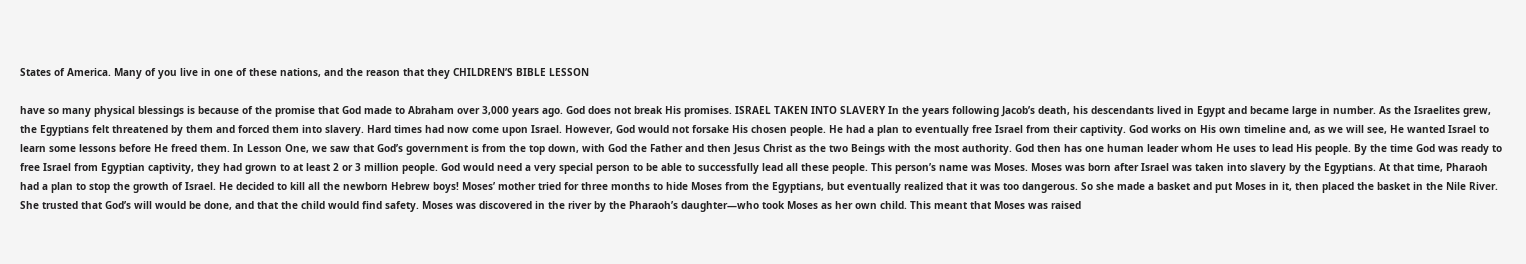States of America. Many of you live in one of these nations, and the reason that they CHILDREN’S BIBLE LESSON

have so many physical blessings is because of the promise that God made to Abraham over 3,000 years ago. God does not break His promises. ISRAEL TAKEN INTO SLAVERY In the years following Jacob’s death, his descendants lived in Egypt and became large in number. As the Israelites grew, the Egyptians felt threatened by them and forced them into slavery. Hard times had now come upon Israel. However, God would not forsake His chosen people. He had a plan to eventually free Israel from their captivity. God works on His own timeline and, as we will see, He wanted Israel to learn some lessons before He freed them. In Lesson One, we saw that God’s government is from the top down, with God the Father and then Jesus Christ as the two Beings with the most authority. God then has one human leader whom He uses to lead His people. By the time God was ready to free Israel from Egyptian captivity, they had grown to at least 2 or 3 million people. God would need a very special person to be able to successfully lead all these people. This person’s name was Moses. Moses was born after Israel was taken into slavery by the Egyptians. At that time, Pharaoh had a plan to stop the growth of Israel. He decided to kill all the newborn Hebrew boys! Moses’ mother tried for three months to hide Moses from the Egyptians, but eventually realized that it was too dangerous. So she made a basket and put Moses in it, then placed the basket in the Nile River. She trusted that God’s will would be done, and that the child would find safety. Moses was discovered in the river by the Pharaoh’s daughter—who took Moses as her own child. This meant that Moses was raised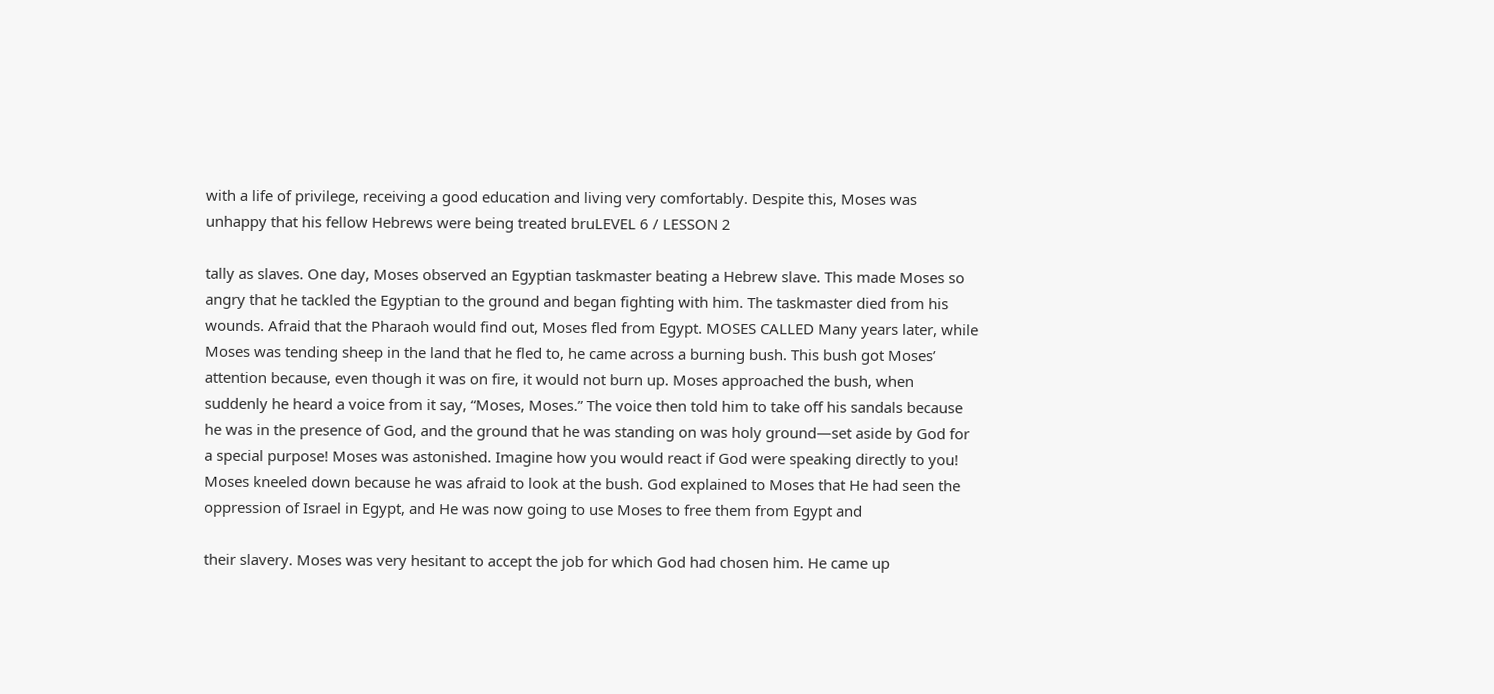with a life of privilege, receiving a good education and living very comfortably. Despite this, Moses was unhappy that his fellow Hebrews were being treated bruLEVEL 6 / LESSON 2

tally as slaves. One day, Moses observed an Egyptian taskmaster beating a Hebrew slave. This made Moses so angry that he tackled the Egyptian to the ground and began fighting with him. The taskmaster died from his wounds. Afraid that the Pharaoh would find out, Moses fled from Egypt. MOSES CALLED Many years later, while Moses was tending sheep in the land that he fled to, he came across a burning bush. This bush got Moses’ attention because, even though it was on fire, it would not burn up. Moses approached the bush, when suddenly he heard a voice from it say, “Moses, Moses.” The voice then told him to take off his sandals because he was in the presence of God, and the ground that he was standing on was holy ground—set aside by God for a special purpose! Moses was astonished. Imagine how you would react if God were speaking directly to you! Moses kneeled down because he was afraid to look at the bush. God explained to Moses that He had seen the oppression of Israel in Egypt, and He was now going to use Moses to free them from Egypt and

their slavery. Moses was very hesitant to accept the job for which God had chosen him. He came up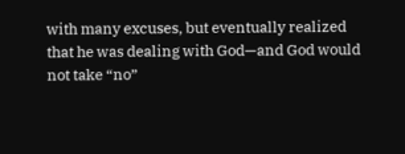with many excuses, but eventually realized that he was dealing with God—and God would not take “no”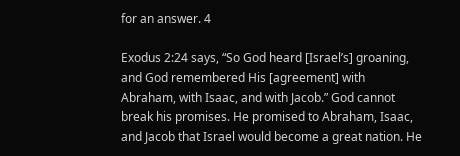for an answer. 4

Exodus 2:24 says, “So God heard [Israel’s] groaning, and God remembered His [agreement] with Abraham, with Isaac, and with Jacob.” God cannot break his promises. He promised to Abraham, Isaac, and Jacob that Israel would become a great nation. He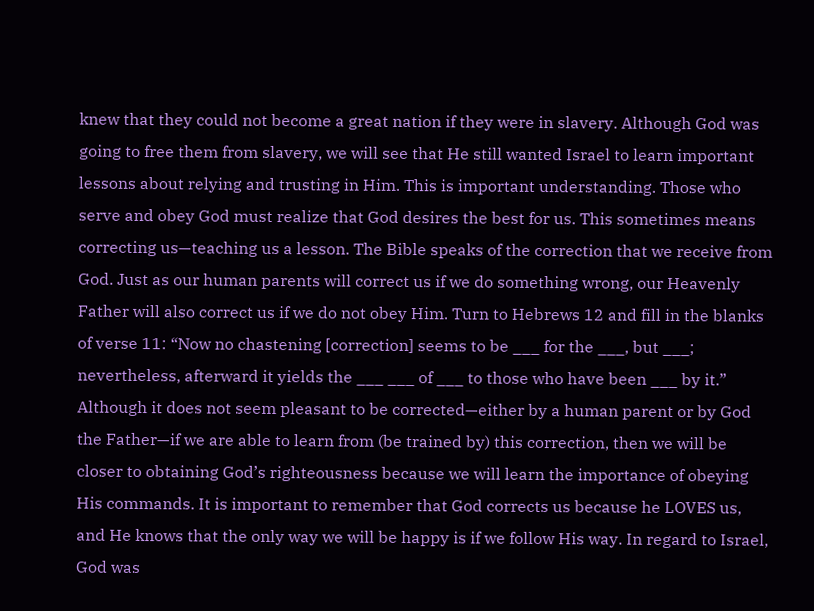knew that they could not become a great nation if they were in slavery. Although God was going to free them from slavery, we will see that He still wanted Israel to learn important lessons about relying and trusting in Him. This is important understanding. Those who serve and obey God must realize that God desires the best for us. This sometimes means correcting us—teaching us a lesson. The Bible speaks of the correction that we receive from God. Just as our human parents will correct us if we do something wrong, our Heavenly Father will also correct us if we do not obey Him. Turn to Hebrews 12 and fill in the blanks of verse 11: “Now no chastening [correction] seems to be ___ for the ___, but ___; nevertheless, afterward it yields the ___ ___ of ___ to those who have been ___ by it.” Although it does not seem pleasant to be corrected—either by a human parent or by God the Father—if we are able to learn from (be trained by) this correction, then we will be closer to obtaining God’s righteousness because we will learn the importance of obeying His commands. It is important to remember that God corrects us because he LOVES us, and He knows that the only way we will be happy is if we follow His way. In regard to Israel, God was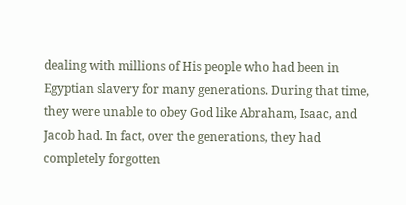dealing with millions of His people who had been in Egyptian slavery for many generations. During that time, they were unable to obey God like Abraham, Isaac, and Jacob had. In fact, over the generations, they had completely forgotten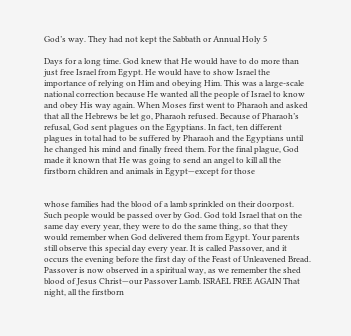God’s way. They had not kept the Sabbath or Annual Holy 5

Days for a long time. God knew that He would have to do more than just free Israel from Egypt. He would have to show Israel the importance of relying on Him and obeying Him. This was a large-scale national correction because He wanted all the people of Israel to know and obey His way again. When Moses first went to Pharaoh and asked that all the Hebrews be let go, Pharaoh refused. Because of Pharaoh’s refusal, God sent plagues on the Egyptians. In fact, ten different plagues in total had to be suffered by Pharaoh and the Egyptians until he changed his mind and finally freed them. For the final plague, God made it known that He was going to send an angel to kill all the firstborn children and animals in Egypt—except for those


whose families had the blood of a lamb sprinkled on their doorpost. Such people would be passed over by God. God told Israel that on the same day every year, they were to do the same thing, so that they would remember when God delivered them from Egypt. Your parents still observe this special day every year. It is called Passover, and it occurs the evening before the first day of the Feast of Unleavened Bread. Passover is now observed in a spiritual way, as we remember the shed blood of Jesus Christ—our Passover Lamb. ISRAEL FREE AGAIN That night, all the firstborn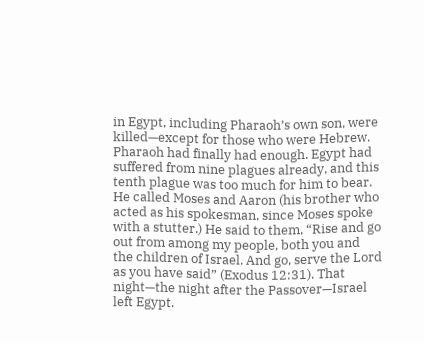in Egypt, including Pharaoh’s own son, were killed—except for those who were Hebrew. Pharaoh had finally had enough. Egypt had suffered from nine plagues already, and this tenth plague was too much for him to bear. He called Moses and Aaron (his brother who acted as his spokesman, since Moses spoke with a stutter.) He said to them, “Rise and go out from among my people, both you and the children of Israel. And go, serve the Lord as you have said” (Exodus 12:31). That night—the night after the Passover—Israel left Egypt.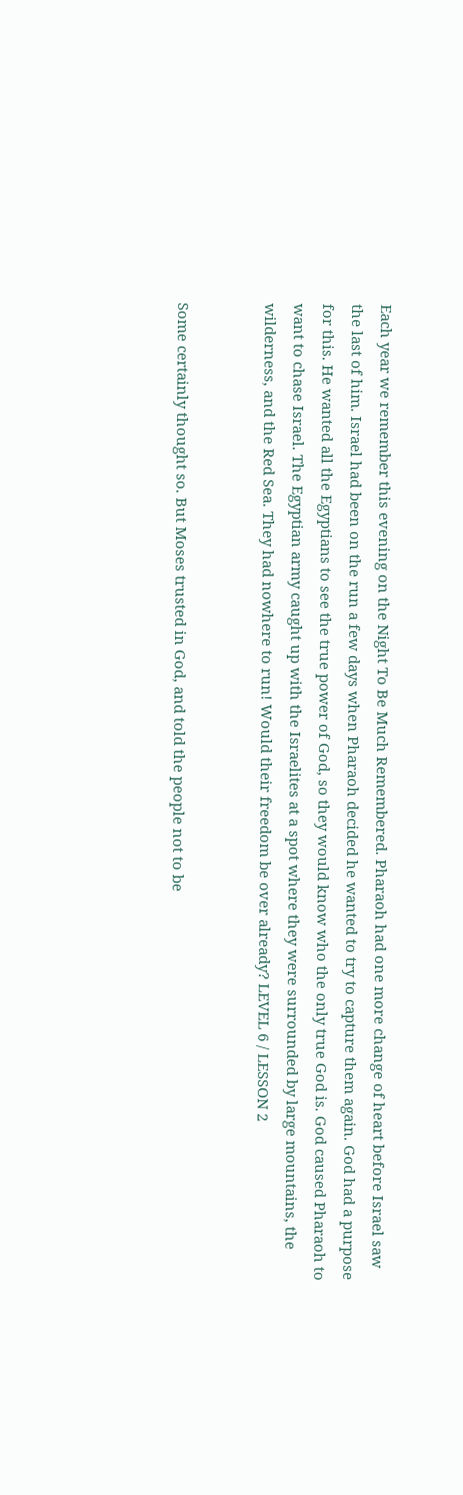Each year we remember this evening on the Night To Be Much Remembered. Pharaoh had one more change of heart before Israel saw the last of him. Israel had been on the run a few days when Pharaoh decided he wanted to try to capture them again. God had a purpose for this. He wanted all the Egyptians to see the true power of God, so they would know who the only true God is. God caused Pharaoh to want to chase Israel. The Egyptian army caught up with the Israelites at a spot where they were surrounded by large mountains, the wilderness, and the Red Sea. They had nowhere to run! Would their freedom be over already? LEVEL 6 / LESSON 2


Some certainly thought so. But Moses trusted in God, and told the people not to be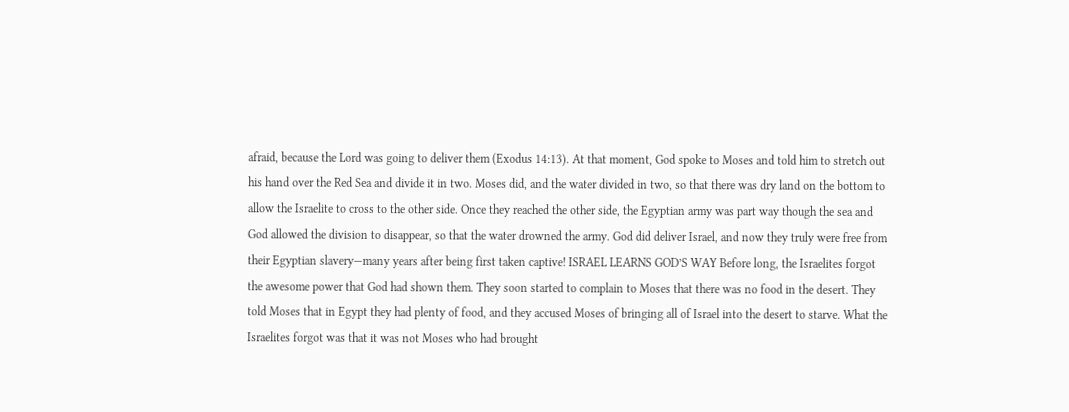afraid, because the Lord was going to deliver them (Exodus 14:13). At that moment, God spoke to Moses and told him to stretch out his hand over the Red Sea and divide it in two. Moses did, and the water divided in two, so that there was dry land on the bottom to allow the Israelite to cross to the other side. Once they reached the other side, the Egyptian army was part way though the sea and God allowed the division to disappear, so that the water drowned the army. God did deliver Israel, and now they truly were free from their Egyptian slavery—many years after being first taken captive! ISRAEL LEARNS GOD’S WAY Before long, the Israelites forgot the awesome power that God had shown them. They soon started to complain to Moses that there was no food in the desert. They told Moses that in Egypt they had plenty of food, and they accused Moses of bringing all of Israel into the desert to starve. What the Israelites forgot was that it was not Moses who had brought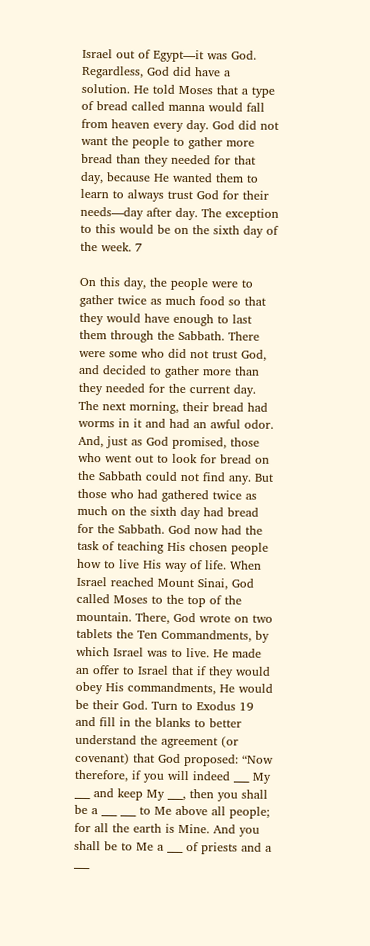Israel out of Egypt—it was God. Regardless, God did have a solution. He told Moses that a type of bread called manna would fall from heaven every day. God did not want the people to gather more bread than they needed for that day, because He wanted them to learn to always trust God for their needs—day after day. The exception to this would be on the sixth day of the week. 7

On this day, the people were to gather twice as much food so that they would have enough to last them through the Sabbath. There were some who did not trust God, and decided to gather more than they needed for the current day. The next morning, their bread had worms in it and had an awful odor. And, just as God promised, those who went out to look for bread on the Sabbath could not find any. But those who had gathered twice as much on the sixth day had bread for the Sabbath. God now had the task of teaching His chosen people how to live His way of life. When Israel reached Mount Sinai, God called Moses to the top of the mountain. There, God wrote on two tablets the Ten Commandments, by which Israel was to live. He made an offer to Israel that if they would obey His commandments, He would be their God. Turn to Exodus 19 and fill in the blanks to better understand the agreement (or covenant) that God proposed: “Now therefore, if you will indeed ___ My ___ and keep My ___, then you shall be a ___ ___ to Me above all people; for all the earth is Mine. And you shall be to Me a ___ of priests and a ___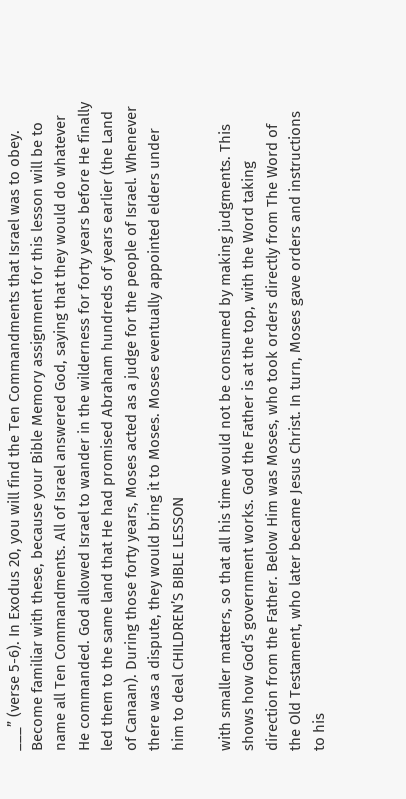___” (verse 5-6). In Exodus 20, you will find the Ten Commandments that Israel was to obey. Become familiar with these, because your Bible Memory assignment for this lesson will be to name all Ten Commandments. All of Israel answered God, saying that they would do whatever He commanded. God allowed Israel to wander in the wilderness for forty years before He finally led them to the same land that He had promised Abraham hundreds of years earlier (the Land of Canaan). During those forty years, Moses acted as a judge for the people of Israel. Whenever there was a dispute, they would bring it to Moses. Moses eventually appointed elders under him to deal CHILDREN’S BIBLE LESSON

with smaller matters, so that all his time would not be consumed by making judgments. This shows how God’s government works. God the Father is at the top, with the Word taking direction from the Father. Below Him was Moses, who took orders directly from The Word of the Old Testament, who later became Jesus Christ. In turn, Moses gave orders and instructions to his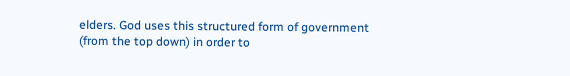elders. God uses this structured form of government (from the top down) in order to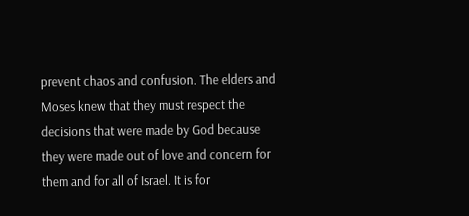prevent chaos and confusion. The elders and Moses knew that they must respect the decisions that were made by God because they were made out of love and concern for them and for all of Israel. It is for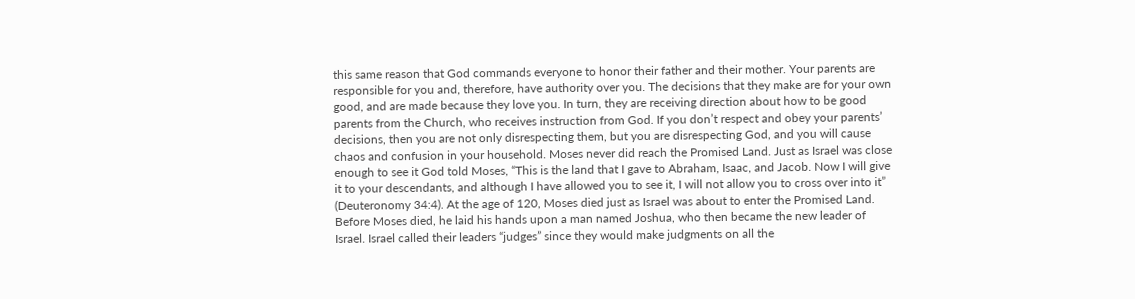this same reason that God commands everyone to honor their father and their mother. Your parents are responsible for you and, therefore, have authority over you. The decisions that they make are for your own good, and are made because they love you. In turn, they are receiving direction about how to be good parents from the Church, who receives instruction from God. If you don’t respect and obey your parents’ decisions, then you are not only disrespecting them, but you are disrespecting God, and you will cause chaos and confusion in your household. Moses never did reach the Promised Land. Just as Israel was close enough to see it God told Moses, “This is the land that I gave to Abraham, Isaac, and Jacob. Now I will give it to your descendants, and although I have allowed you to see it, I will not allow you to cross over into it” (Deuteronomy 34:4). At the age of 120, Moses died just as Israel was about to enter the Promised Land. Before Moses died, he laid his hands upon a man named Joshua, who then became the new leader of Israel. Israel called their leaders “judges” since they would make judgments on all the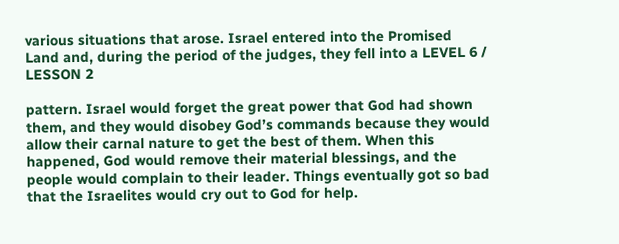various situations that arose. Israel entered into the Promised Land and, during the period of the judges, they fell into a LEVEL 6 / LESSON 2

pattern. Israel would forget the great power that God had shown them, and they would disobey God’s commands because they would allow their carnal nature to get the best of them. When this happened, God would remove their material blessings, and the people would complain to their leader. Things eventually got so bad that the Israelites would cry out to God for help.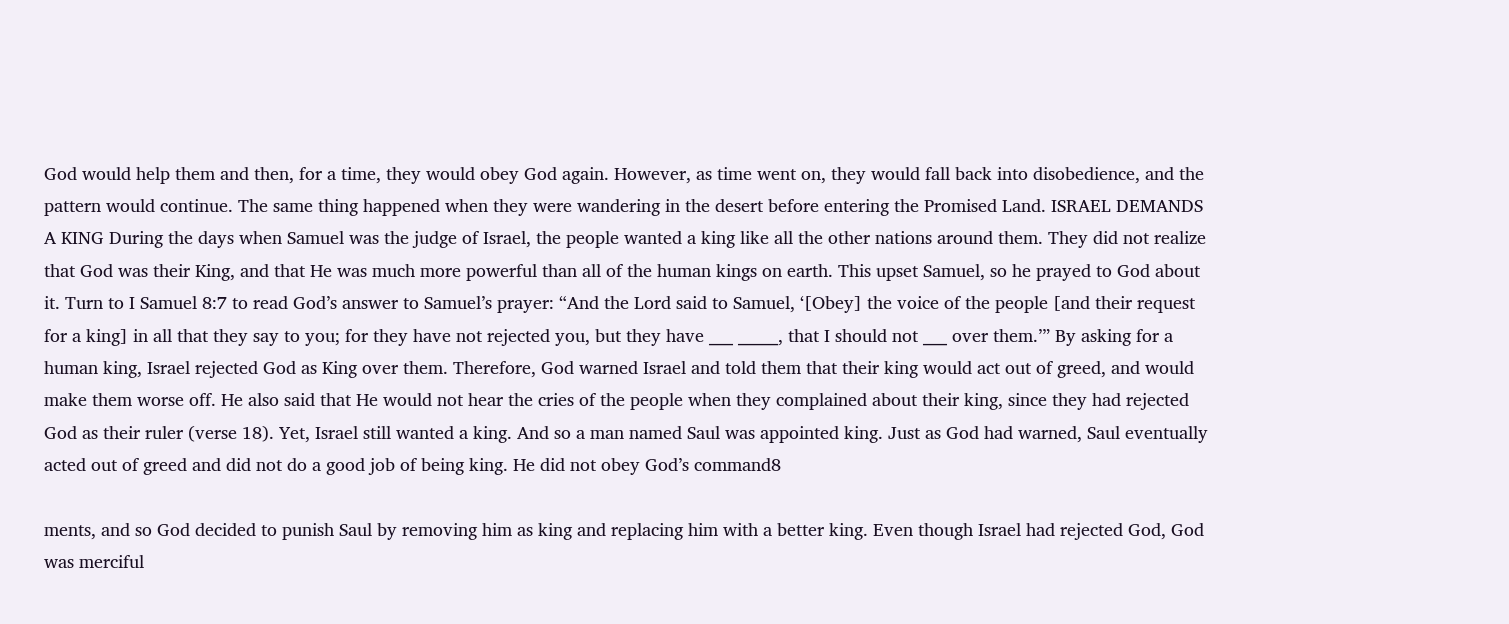God would help them and then, for a time, they would obey God again. However, as time went on, they would fall back into disobedience, and the pattern would continue. The same thing happened when they were wandering in the desert before entering the Promised Land. ISRAEL DEMANDS A KING During the days when Samuel was the judge of Israel, the people wanted a king like all the other nations around them. They did not realize that God was their King, and that He was much more powerful than all of the human kings on earth. This upset Samuel, so he prayed to God about it. Turn to I Samuel 8:7 to read God’s answer to Samuel’s prayer: “And the Lord said to Samuel, ‘[Obey] the voice of the people [and their request for a king] in all that they say to you; for they have not rejected you, but they have ___ _____, that I should not ___ over them.’” By asking for a human king, Israel rejected God as King over them. Therefore, God warned Israel and told them that their king would act out of greed, and would make them worse off. He also said that He would not hear the cries of the people when they complained about their king, since they had rejected God as their ruler (verse 18). Yet, Israel still wanted a king. And so a man named Saul was appointed king. Just as God had warned, Saul eventually acted out of greed and did not do a good job of being king. He did not obey God’s command8

ments, and so God decided to punish Saul by removing him as king and replacing him with a better king. Even though Israel had rejected God, God was merciful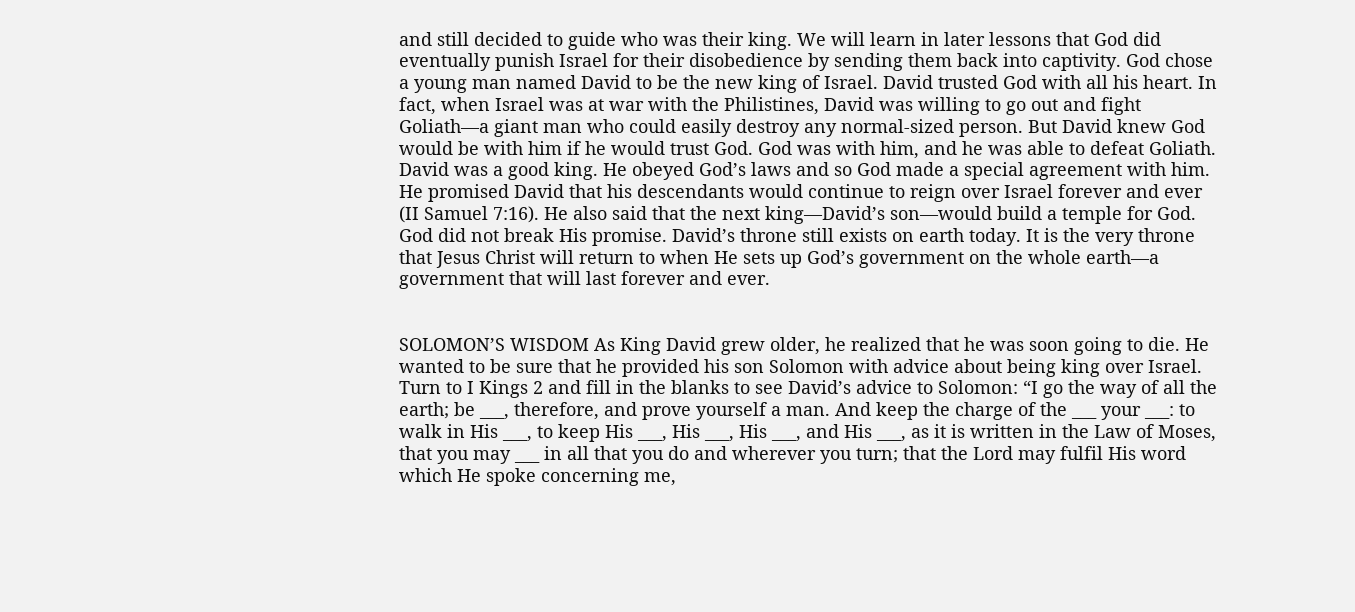and still decided to guide who was their king. We will learn in later lessons that God did eventually punish Israel for their disobedience by sending them back into captivity. God chose a young man named David to be the new king of Israel. David trusted God with all his heart. In fact, when Israel was at war with the Philistines, David was willing to go out and fight Goliath—a giant man who could easily destroy any normal-sized person. But David knew God would be with him if he would trust God. God was with him, and he was able to defeat Goliath. David was a good king. He obeyed God’s laws and so God made a special agreement with him. He promised David that his descendants would continue to reign over Israel forever and ever (II Samuel 7:16). He also said that the next king—David’s son—would build a temple for God. God did not break His promise. David’s throne still exists on earth today. It is the very throne that Jesus Christ will return to when He sets up God’s government on the whole earth—a government that will last forever and ever.


SOLOMON’S WISDOM As King David grew older, he realized that he was soon going to die. He wanted to be sure that he provided his son Solomon with advice about being king over Israel. Turn to I Kings 2 and fill in the blanks to see David’s advice to Solomon: “I go the way of all the earth; be ___, therefore, and prove yourself a man. And keep the charge of the ___ your ___: to walk in His ___, to keep His ___, His ___, His ___, and His ___, as it is written in the Law of Moses, that you may ___ in all that you do and wherever you turn; that the Lord may fulfil His word which He spoke concerning me,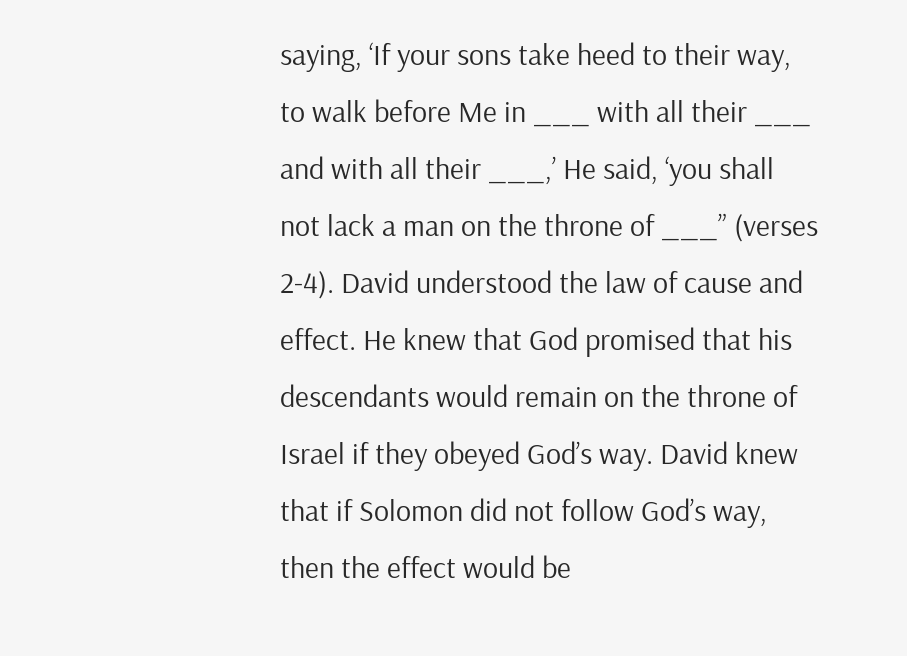saying, ‘If your sons take heed to their way, to walk before Me in ___ with all their ___ and with all their ___,’ He said, ‘you shall not lack a man on the throne of ___” (verses 2-4). David understood the law of cause and effect. He knew that God promised that his descendants would remain on the throne of Israel if they obeyed God’s way. David knew that if Solomon did not follow God’s way, then the effect would be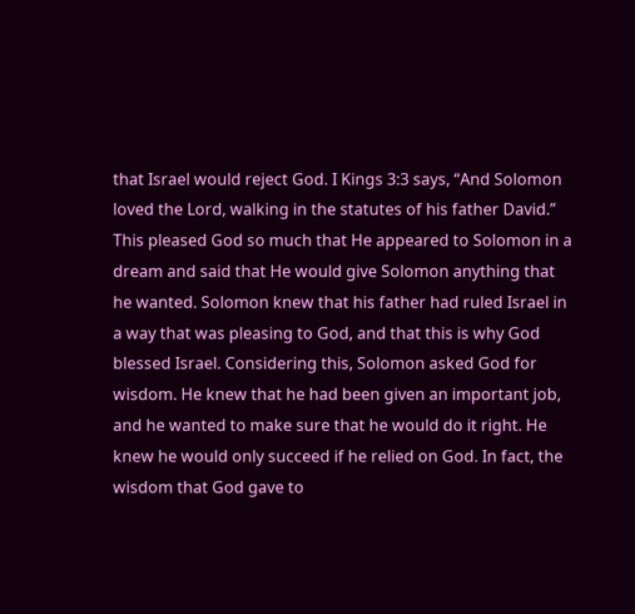that Israel would reject God. I Kings 3:3 says, “And Solomon loved the Lord, walking in the statutes of his father David.” This pleased God so much that He appeared to Solomon in a dream and said that He would give Solomon anything that he wanted. Solomon knew that his father had ruled Israel in a way that was pleasing to God, and that this is why God blessed Israel. Considering this, Solomon asked God for wisdom. He knew that he had been given an important job, and he wanted to make sure that he would do it right. He knew he would only succeed if he relied on God. In fact, the wisdom that God gave to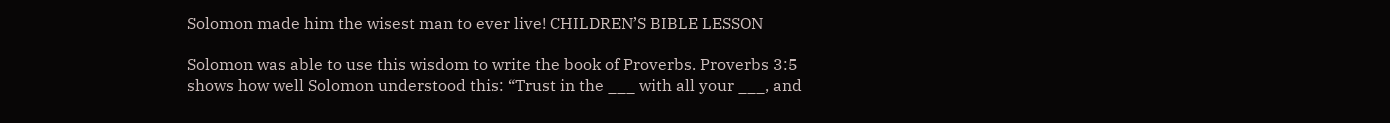Solomon made him the wisest man to ever live! CHILDREN’S BIBLE LESSON

Solomon was able to use this wisdom to write the book of Proverbs. Proverbs 3:5 shows how well Solomon understood this: “Trust in the ___ with all your ___, and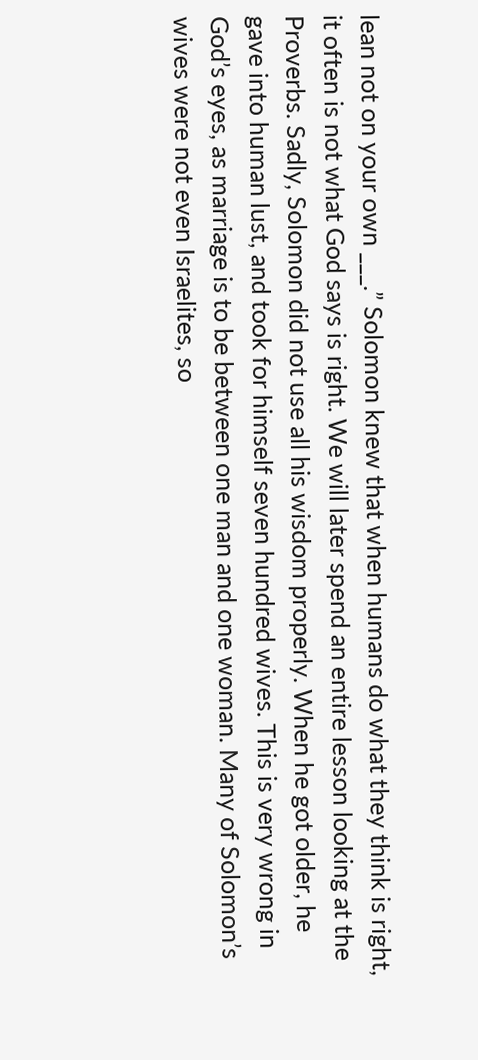lean not on your own ___.” Solomon knew that when humans do what they think is right, it often is not what God says is right. We will later spend an entire lesson looking at the Proverbs. Sadly, Solomon did not use all his wisdom properly. When he got older, he gave into human lust, and took for himself seven hundred wives. This is very wrong in God’s eyes, as marriage is to be between one man and one woman. Many of Solomon’s wives were not even Israelites, so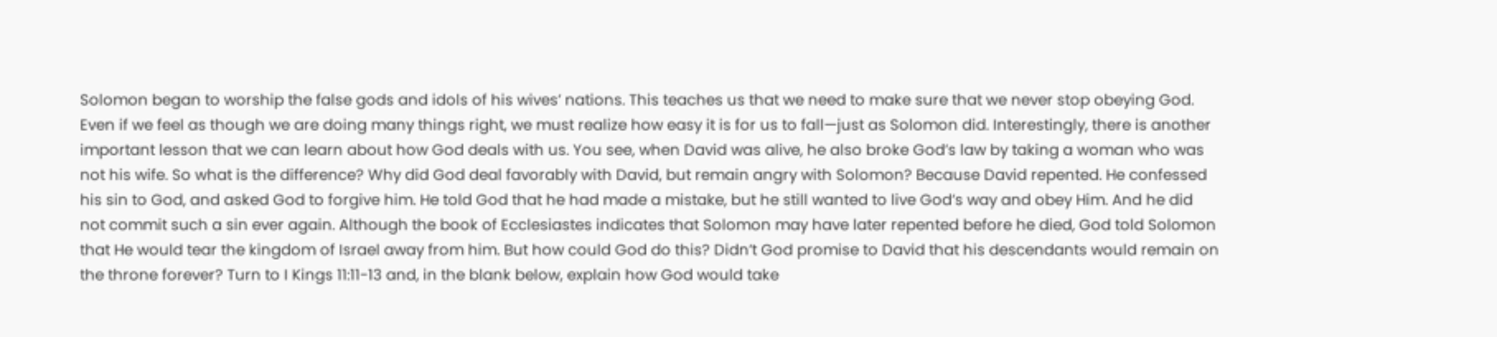Solomon began to worship the false gods and idols of his wives’ nations. This teaches us that we need to make sure that we never stop obeying God. Even if we feel as though we are doing many things right, we must realize how easy it is for us to fall—just as Solomon did. Interestingly, there is another important lesson that we can learn about how God deals with us. You see, when David was alive, he also broke God’s law by taking a woman who was not his wife. So what is the difference? Why did God deal favorably with David, but remain angry with Solomon? Because David repented. He confessed his sin to God, and asked God to forgive him. He told God that he had made a mistake, but he still wanted to live God’s way and obey Him. And he did not commit such a sin ever again. Although the book of Ecclesiastes indicates that Solomon may have later repented before he died, God told Solomon that He would tear the kingdom of Israel away from him. But how could God do this? Didn’t God promise to David that his descendants would remain on the throne forever? Turn to I Kings 11:11-13 and, in the blank below, explain how God would take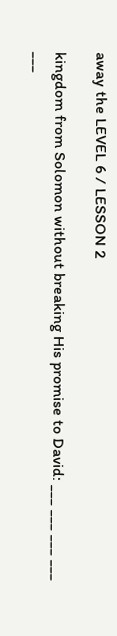away the LEVEL 6 / LESSON 2

kingdom from Solomon without breaking His promise to David: ___ ___ ___ ___ ___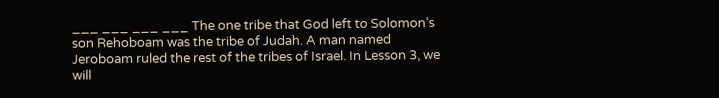___ ___ ___ ___ The one tribe that God left to Solomon’s son Rehoboam was the tribe of Judah. A man named Jeroboam ruled the rest of the tribes of Israel. In Lesson 3, we will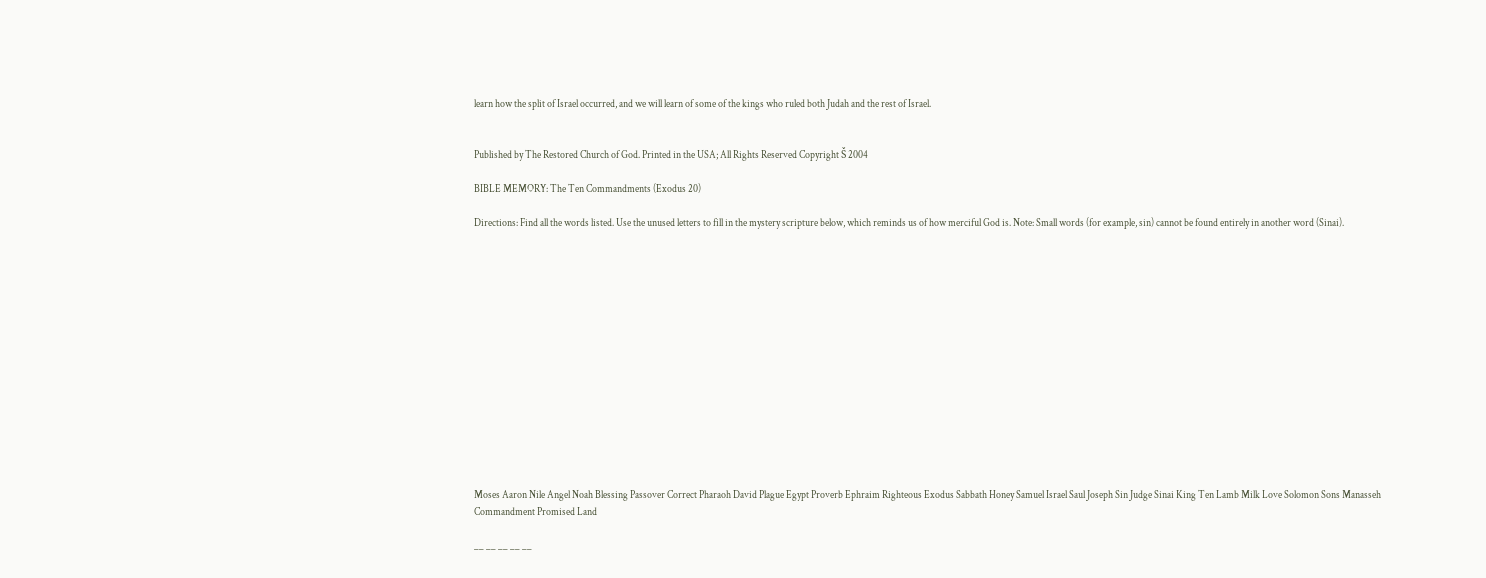learn how the split of Israel occurred, and we will learn of some of the kings who ruled both Judah and the rest of Israel.


Published by The Restored Church of God. Printed in the USA; All Rights Reserved Copyright Š 2004

BIBLE MEMORY: The Ten Commandments (Exodus 20)

Directions: Find all the words listed. Use the unused letters to fill in the mystery scripture below, which reminds us of how merciful God is. Note: Small words (for example, sin) cannot be found entirely in another word (Sinai).















Moses Aaron Nile Angel Noah Blessing Passover Correct Pharaoh David Plague Egypt Proverb Ephraim Righteous Exodus Sabbath Honey Samuel Israel Saul Joseph Sin Judge Sinai King Ten Lamb Milk Love Solomon Sons Manasseh Commandment Promised Land

__ __ __ __ __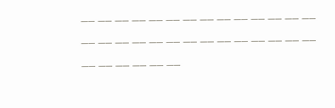__ __ __ __ __ __ __ __ __ __ __ __ __ __ __ __ __ __ __ __ __ __ __ __ __ __ __ __ __ __ __ __ __ __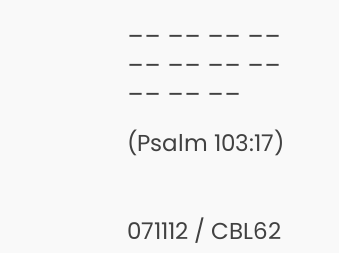__ __ __ __ __ __ __ __ __ __ __

(Psalm 103:17)


071112 / CBL62